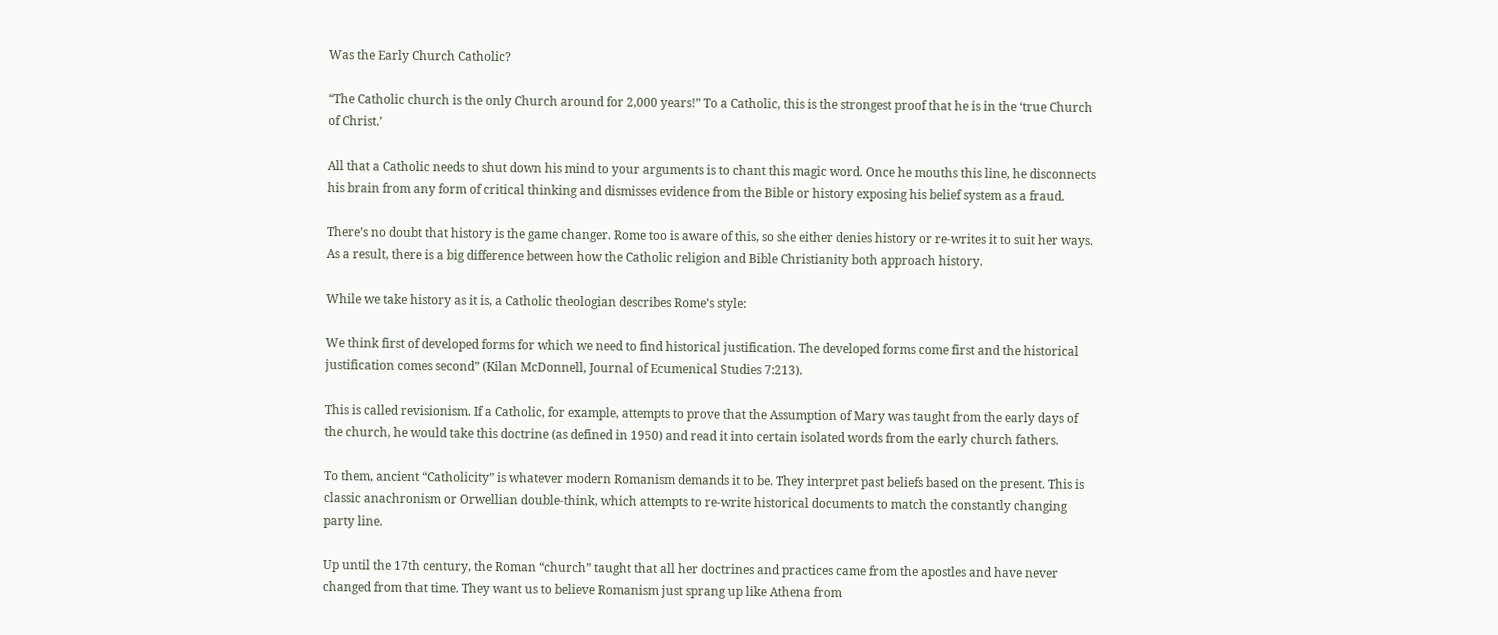Was the Early Church Catholic?

“The Catholic church is the only Church around for 2,000 years!” To a Catholic, this is the strongest proof that he is in the ‘true Church of Christ.’

All that a Catholic needs to shut down his mind to your arguments is to chant this magic word. Once he mouths this line, he disconnects his brain from any form of critical thinking and dismisses evidence from the Bible or history exposing his belief system as a fraud.

There’s no doubt that history is the game changer. Rome too is aware of this, so she either denies history or re-writes it to suit her ways. As a result, there is a big difference between how the Catholic religion and Bible Christianity both approach history.

While we take history as it is, a Catholic theologian describes Rome’s style:

We think first of developed forms for which we need to find historical justification. The developed forms come first and the historical justification comes second” (Kilan McDonnell, Journal of Ecumenical Studies 7:213).

This is called revisionism. If a Catholic, for example, attempts to prove that the Assumption of Mary was taught from the early days of the church, he would take this doctrine (as defined in 1950) and read it into certain isolated words from the early church fathers.

To them, ancient “Catholicity” is whatever modern Romanism demands it to be. They interpret past beliefs based on the present. This is classic anachronism or Orwellian double-think, which attempts to re-write historical documents to match the constantly changing party line.

Up until the 17th century, the Roman “church” taught that all her doctrines and practices came from the apostles and have never changed from that time. They want us to believe Romanism just sprang up like Athena from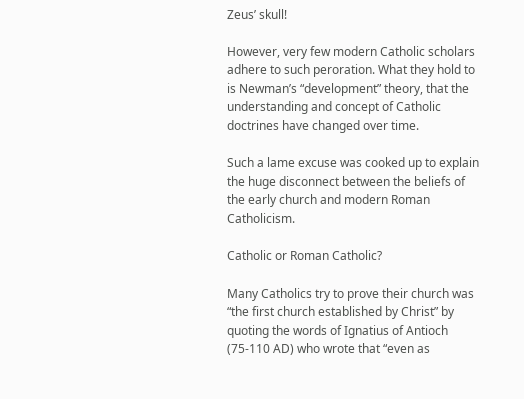Zeus’ skull!

However, very few modern Catholic scholars adhere to such peroration. What they hold to is Newman’s “development” theory, that the understanding and concept of Catholic doctrines have changed over time.

Such a lame excuse was cooked up to explain the huge disconnect between the beliefs of the early church and modern Roman Catholicism.

Catholic or Roman Catholic?

Many Catholics try to prove their church was “the first church established by Christ” by quoting the words of Ignatius of Antioch (75-110 AD) who wrote that “even as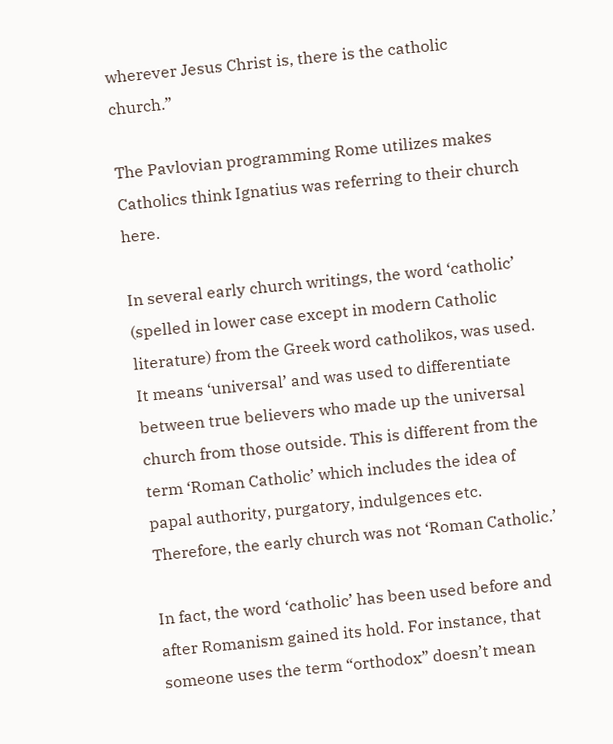wherever Jesus Christ is, there is the catholic church.”

The Pavlovian programming Rome utilizes makes Catholics think Ignatius was referring to their church here.

In several early church writings, the word ‘catholic’ (spelled in lower case except in modern Catholic literature) from the Greek word catholikos, was used. It means ‘universal’ and was used to differentiate between true believers who made up the universal church from those outside. This is different from the term ‘Roman Catholic’ which includes the idea of papal authority, purgatory, indulgences etc. Therefore, the early church was not ‘Roman Catholic.’

In fact, the word ‘catholic’ has been used before and after Romanism gained its hold. For instance, that someone uses the term “orthodox” doesn’t mean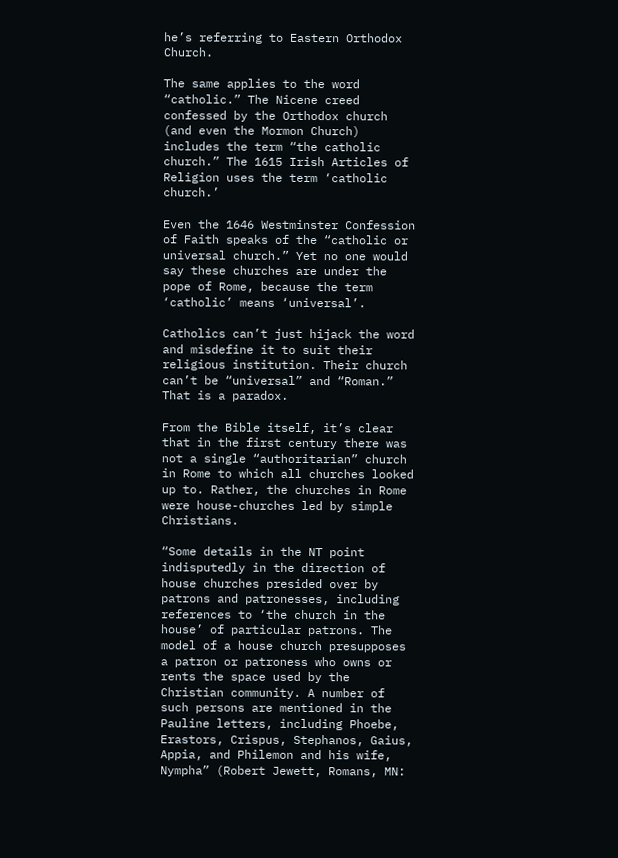he’s referring to Eastern Orthodox Church.

The same applies to the word “catholic.” The Nicene creed confessed by the Orthodox church (and even the Mormon Church) includes the term “the catholic church.” The 1615 Irish Articles of Religion uses the term ‘catholic church.’

Even the 1646 Westminster Confession of Faith speaks of the “catholic or universal church.” Yet no one would say these churches are under the pope of Rome, because the term ‘catholic’ means ‘universal’.

Catholics can’t just hijack the word and misdefine it to suit their religious institution. Their church can’t be “universal” and “Roman.” That is a paradox.

From the Bible itself, it’s clear that in the first century there was not a single “authoritarian” church in Rome to which all churches looked up to. Rather, the churches in Rome were house-churches led by simple Christians.

“Some details in the NT point indisputedly in the direction of house churches presided over by patrons and patronesses, including references to ‘the church in the house’ of particular patrons. The model of a house church presupposes a patron or patroness who owns or rents the space used by the Christian community. A number of such persons are mentioned in the Pauline letters, including Phoebe, Erastors, Crispus, Stephanos, Gaius, Appia, and Philemon and his wife, Nympha” (Robert Jewett, Romans, MN: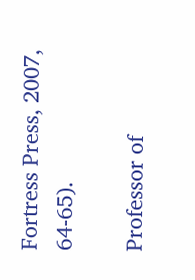Fortress Press, 2007, 64-65).

Professor of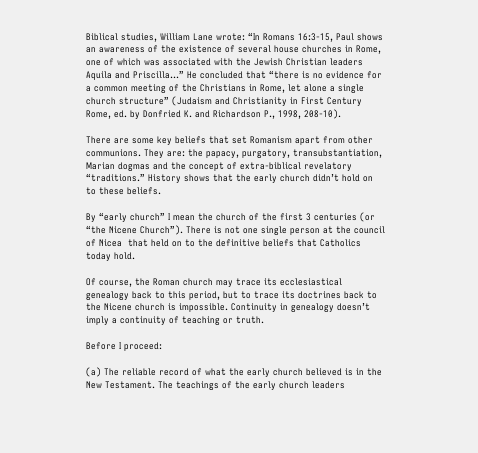Biblical studies, William Lane wrote: “In Romans 16:3-15, Paul shows an awareness of the existence of several house churches in Rome, one of which was associated with the Jewish Christian leaders Aquila and Priscilla…” He concluded that “there is no evidence for a common meeting of the Christians in Rome, let alone a single church structure” (Judaism and Christianity in First Century Rome, ed. by Donfried K. and Richardson P., 1998, 208-10).

There are some key beliefs that set Romanism apart from other communions. They are: the papacy, purgatory, transubstantiation, Marian dogmas and the concept of extra-biblical revelatory “traditions.” History shows that the early church didn’t hold on to these beliefs.

By “early church” I mean the church of the first 3 centuries (or “the Nicene Church”). There is not one single person at the council of Nicea  that held on to the definitive beliefs that Catholics today hold.

Of course, the Roman church may trace its ecclesiastical genealogy back to this period, but to trace its doctrines back to the Nicene church is impossible. Continuity in genealogy doesn’t imply a continuity of teaching or truth.

Before I proceed:

(a) The reliable record of what the early church believed is in the New Testament. The teachings of the early church leaders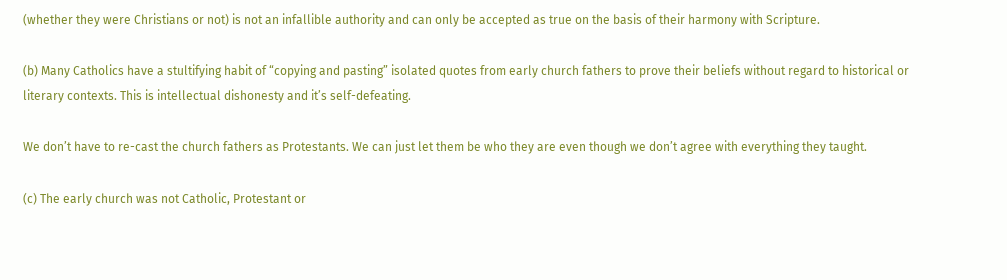(whether they were Christians or not) is not an infallible authority and can only be accepted as true on the basis of their harmony with Scripture.

(b) Many Catholics have a stultifying habit of “copying and pasting” isolated quotes from early church fathers to prove their beliefs without regard to historical or literary contexts. This is intellectual dishonesty and it’s self-defeating.

We don’t have to re-cast the church fathers as Protestants. We can just let them be who they are even though we don’t agree with everything they taught.

(c) The early church was not Catholic, Protestant or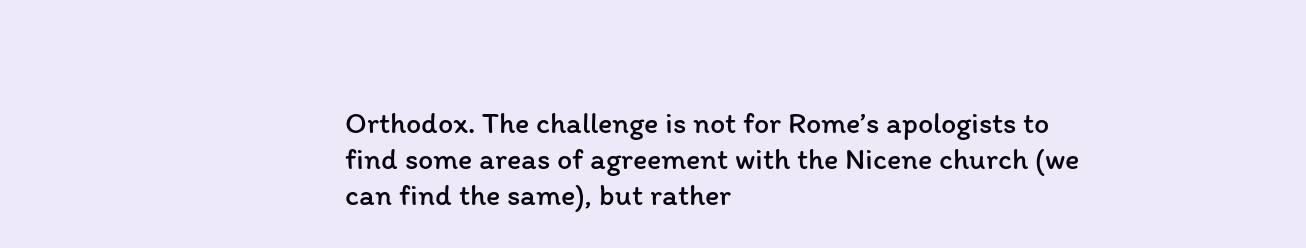Orthodox. The challenge is not for Rome’s apologists to find some areas of agreement with the Nicene church (we can find the same), but rather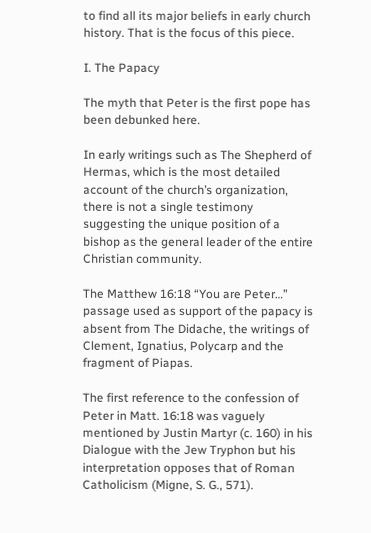to find all its major beliefs in early church history. That is the focus of this piece.

I. The Papacy

The myth that Peter is the first pope has been debunked here.

In early writings such as The Shepherd of Hermas, which is the most detailed account of the church’s organization, there is not a single testimony suggesting the unique position of a bishop as the general leader of the entire Christian community.

The Matthew 16:18 “You are Peter…” passage used as support of the papacy is absent from The Didache, the writings of Clement, Ignatius, Polycarp and the fragment of Piapas.

The first reference to the confession of Peter in Matt. 16:18 was vaguely mentioned by Justin Martyr (c. 160) in his Dialogue with the Jew Tryphon but his interpretation opposes that of Roman Catholicism (Migne, S. G., 571).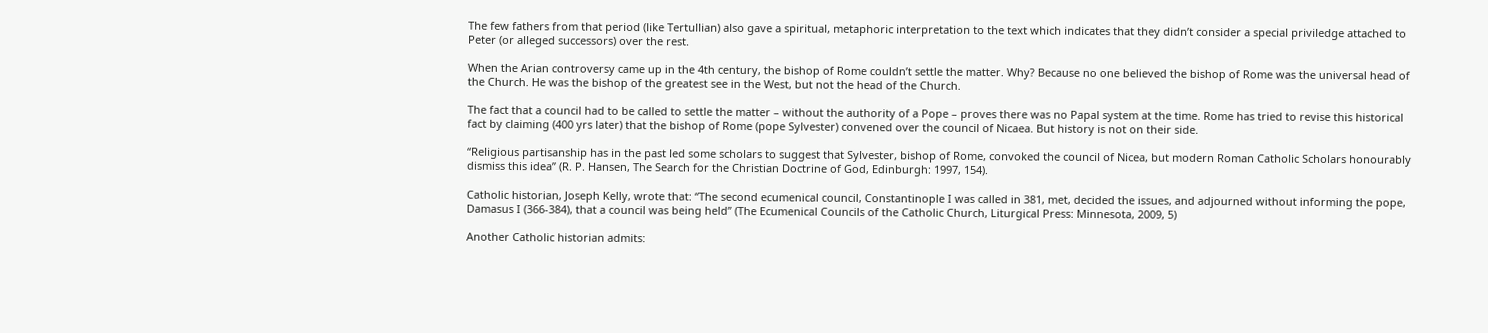The few fathers from that period (like Tertullian) also gave a spiritual, metaphoric interpretation to the text which indicates that they didn’t consider a special priviledge attached to Peter (or alleged successors) over the rest.

When the Arian controversy came up in the 4th century, the bishop of Rome couldn’t settle the matter. Why? Because no one believed the bishop of Rome was the universal head of the Church. He was the bishop of the greatest see in the West, but not the head of the Church.

The fact that a council had to be called to settle the matter – without the authority of a Pope – proves there was no Papal system at the time. Rome has tried to revise this historical fact by claiming (400 yrs later) that the bishop of Rome (pope Sylvester) convened over the council of Nicaea. But history is not on their side.

“Religious partisanship has in the past led some scholars to suggest that Sylvester, bishop of Rome, convoked the council of Nicea, but modern Roman Catholic Scholars honourably dismiss this idea” (R. P. Hansen, The Search for the Christian Doctrine of God, Edinburgh: 1997, 154).

Catholic historian, Joseph Kelly, wrote that: “The second ecumenical council, Constantinople I was called in 381, met, decided the issues, and adjourned without informing the pope, Damasus I (366-384), that a council was being held” (The Ecumenical Councils of the Catholic Church, Liturgical Press: Minnesota, 2009, 5)

Another Catholic historian admits: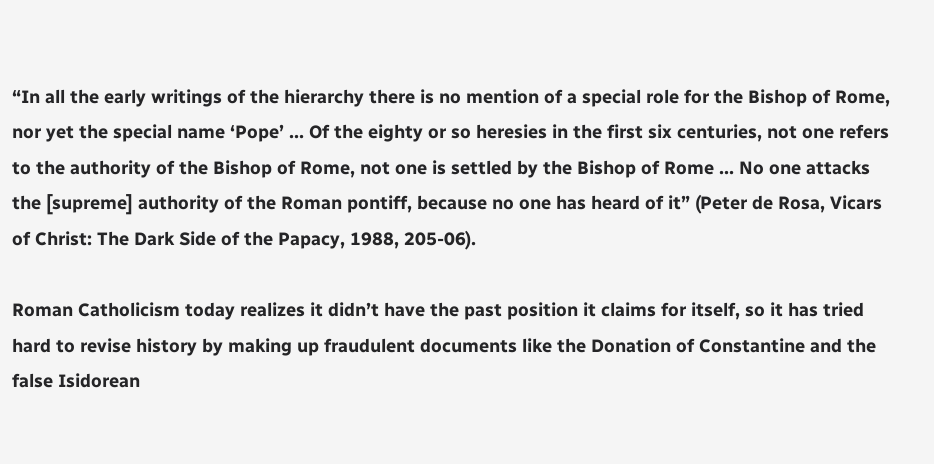“In all the early writings of the hierarchy there is no mention of a special role for the Bishop of Rome, nor yet the special name ‘Pope’ … Of the eighty or so heresies in the first six centuries, not one refers to the authority of the Bishop of Rome, not one is settled by the Bishop of Rome … No one attacks the [supreme] authority of the Roman pontiff, because no one has heard of it” (Peter de Rosa, Vicars of Christ: The Dark Side of the Papacy, 1988, 205-06).

Roman Catholicism today realizes it didn’t have the past position it claims for itself, so it has tried hard to revise history by making up fraudulent documents like the Donation of Constantine and the false Isidorean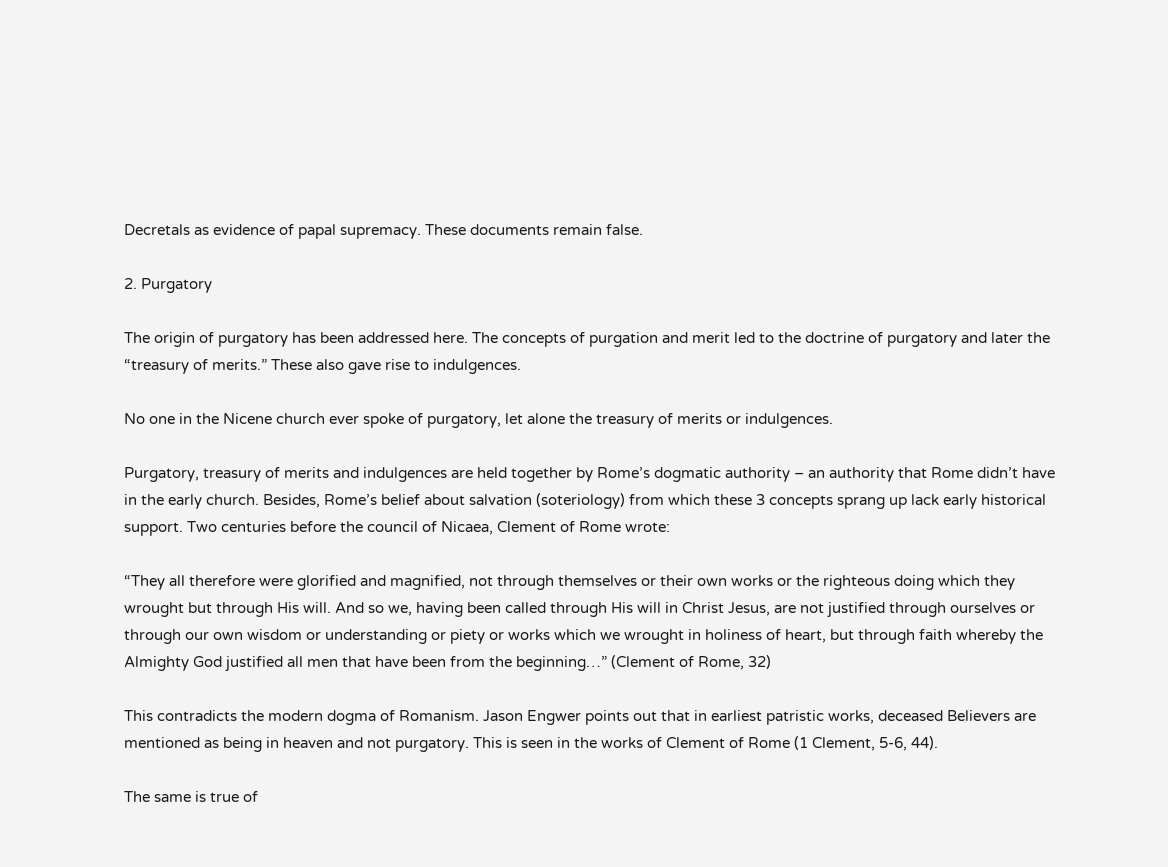Decretals as evidence of papal supremacy. These documents remain false.

2. Purgatory

The origin of purgatory has been addressed here. The concepts of purgation and merit led to the doctrine of purgatory and later the “treasury of merits.” These also gave rise to indulgences.

No one in the Nicene church ever spoke of purgatory, let alone the treasury of merits or indulgences.

Purgatory, treasury of merits and indulgences are held together by Rome’s dogmatic authority – an authority that Rome didn’t have in the early church. Besides, Rome’s belief about salvation (soteriology) from which these 3 concepts sprang up lack early historical support. Two centuries before the council of Nicaea, Clement of Rome wrote:

“They all therefore were glorified and magnified, not through themselves or their own works or the righteous doing which they wrought but through His will. And so we, having been called through His will in Christ Jesus, are not justified through ourselves or through our own wisdom or understanding or piety or works which we wrought in holiness of heart, but through faith whereby the Almighty God justified all men that have been from the beginning…” (Clement of Rome, 32)

This contradicts the modern dogma of Romanism. Jason Engwer points out that in earliest patristic works, deceased Believers are mentioned as being in heaven and not purgatory. This is seen in the works of Clement of Rome (1 Clement, 5-6, 44).

The same is true of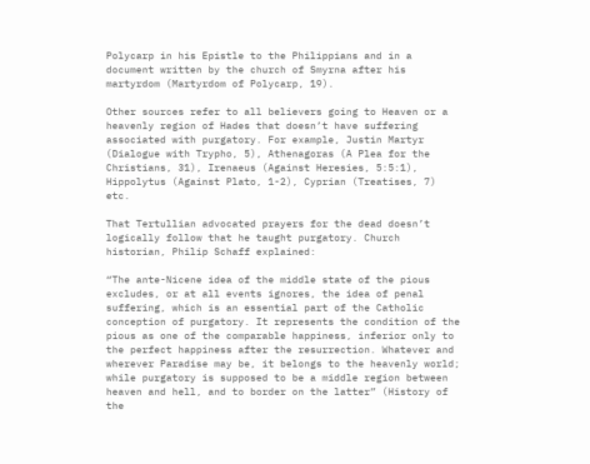Polycarp in his Epistle to the Philippians and in a document written by the church of Smyrna after his martyrdom (Martyrdom of Polycarp, 19).

Other sources refer to all believers going to Heaven or a heavenly region of Hades that doesn’t have suffering associated with purgatory. For example, Justin Martyr (Dialogue with Trypho, 5), Athenagoras (A Plea for the Christians, 31), Irenaeus (Against Heresies, 5:5:1), Hippolytus (Against Plato, 1-2), Cyprian (Treatises, 7) etc.

That Tertullian advocated prayers for the dead doesn’t logically follow that he taught purgatory. Church historian, Philip Schaff explained:

“The ante-Nicene idea of the middle state of the pious excludes, or at all events ignores, the idea of penal suffering, which is an essential part of the Catholic conception of purgatory. It represents the condition of the pious as one of the comparable happiness, inferior only to the perfect happiness after the resurrection. Whatever and wherever Paradise may be, it belongs to the heavenly world; while purgatory is supposed to be a middle region between heaven and hell, and to border on the latter” (History of the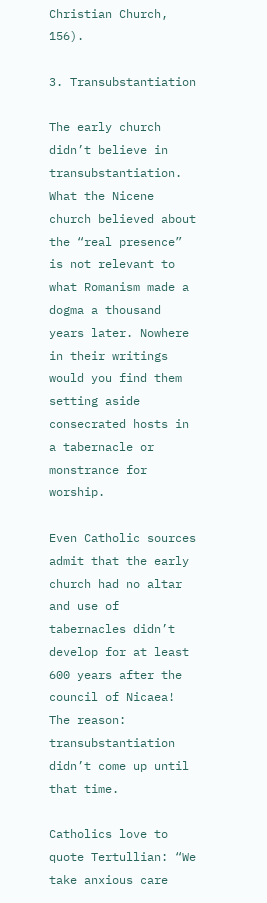Christian Church, 156).

3. Transubstantiation

The early church didn’t believe in transubstantiation. What the Nicene church believed about the “real presence” is not relevant to what Romanism made a dogma a thousand years later. Nowhere in their writings would you find them setting aside consecrated hosts in a tabernacle or monstrance for worship.

Even Catholic sources admit that the early church had no altar and use of tabernacles didn’t develop for at least 600 years after the council of Nicaea! The reason: transubstantiation didn’t come up until that time.

Catholics love to quote Tertullian: “We take anxious care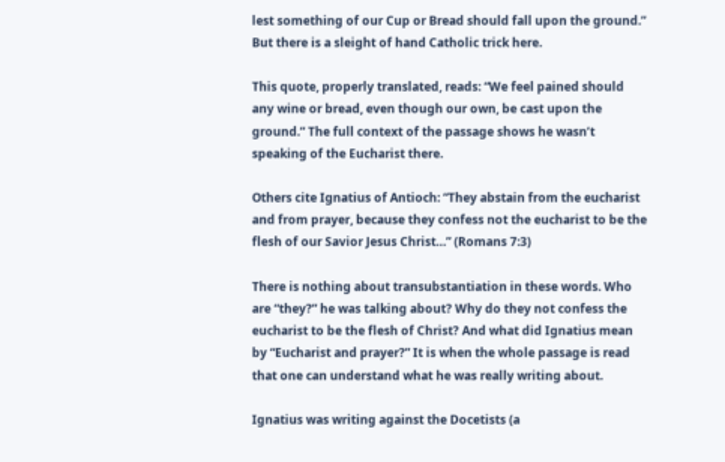lest something of our Cup or Bread should fall upon the ground.” But there is a sleight of hand Catholic trick here.

This quote, properly translated, reads: “We feel pained should any wine or bread, even though our own, be cast upon the ground.” The full context of the passage shows he wasn’t speaking of the Eucharist there.

Others cite Ignatius of Antioch: “They abstain from the eucharist and from prayer, because they confess not the eucharist to be the flesh of our Savior Jesus Christ…” (Romans 7:3)

There is nothing about transubstantiation in these words. Who are “they?” he was talking about? Why do they not confess the eucharist to be the flesh of Christ? And what did Ignatius mean by “Eucharist and prayer?” It is when the whole passage is read that one can understand what he was really writing about.

Ignatius was writing against the Docetists (a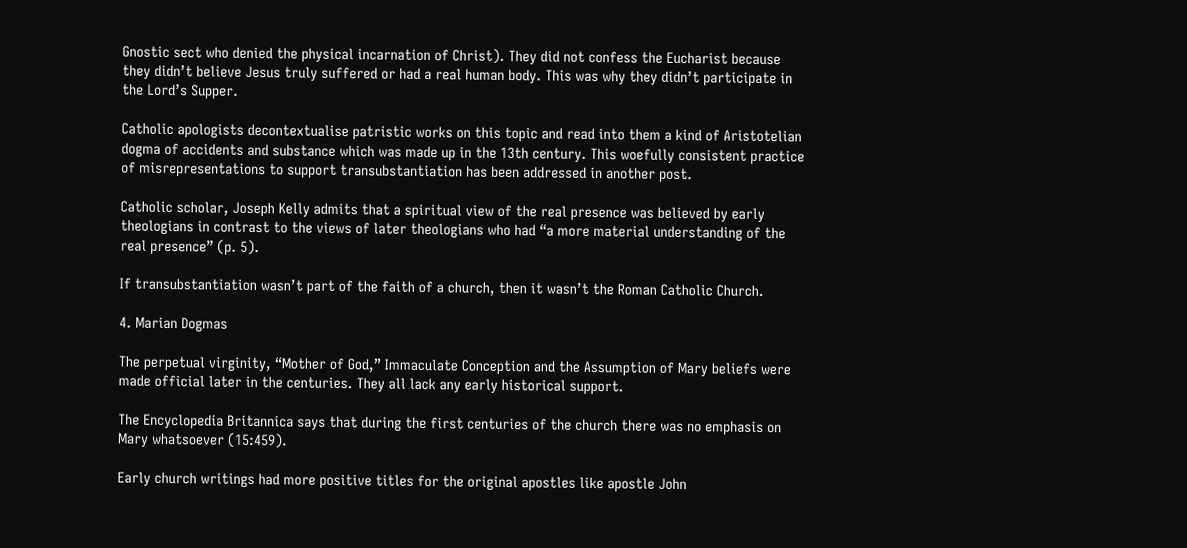Gnostic sect who denied the physical incarnation of Christ). They did not confess the Eucharist because they didn’t believe Jesus truly suffered or had a real human body. This was why they didn’t participate in the Lord’s Supper.

Catholic apologists decontextualise patristic works on this topic and read into them a kind of Aristotelian dogma of accidents and substance which was made up in the 13th century. This woefully consistent practice of misrepresentations to support transubstantiation has been addressed in another post.

Catholic scholar, Joseph Kelly admits that a spiritual view of the real presence was believed by early theologians in contrast to the views of later theologians who had “a more material understanding of the real presence” (p. 5).

If transubstantiation wasn’t part of the faith of a church, then it wasn’t the Roman Catholic Church.

4. Marian Dogmas

The perpetual virginity, “Mother of God,” Immaculate Conception and the Assumption of Mary beliefs were made official later in the centuries. They all lack any early historical support.

The Encyclopedia Britannica says that during the first centuries of the church there was no emphasis on Mary whatsoever (15:459).

Early church writings had more positive titles for the original apostles like apostle John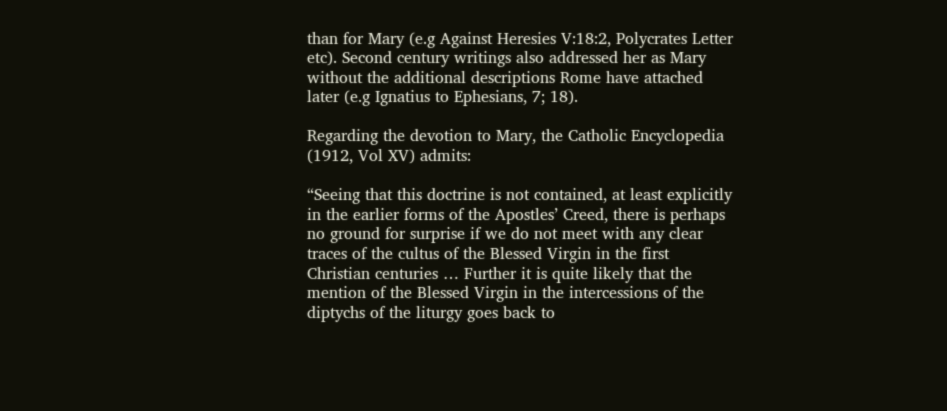than for Mary (e.g Against Heresies V:18:2, Polycrates Letter etc). Second century writings also addressed her as Mary without the additional descriptions Rome have attached later (e.g Ignatius to Ephesians, 7; 18).

Regarding the devotion to Mary, the Catholic Encyclopedia (1912, Vol XV) admits:

“Seeing that this doctrine is not contained, at least explicitly in the earlier forms of the Apostles’ Creed, there is perhaps no ground for surprise if we do not meet with any clear traces of the cultus of the Blessed Virgin in the first Christian centuries … Further it is quite likely that the mention of the Blessed Virgin in the intercessions of the diptychs of the liturgy goes back to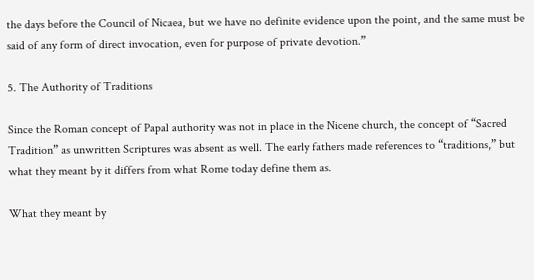the days before the Council of Nicaea, but we have no definite evidence upon the point, and the same must be said of any form of direct invocation, even for purpose of private devotion.”

5. The Authority of Traditions

Since the Roman concept of Papal authority was not in place in the Nicene church, the concept of “Sacred Tradition” as unwritten Scriptures was absent as well. The early fathers made references to “traditions,” but what they meant by it differs from what Rome today define them as.

What they meant by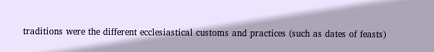traditions were the different ecclesiastical customs and practices (such as dates of feasts)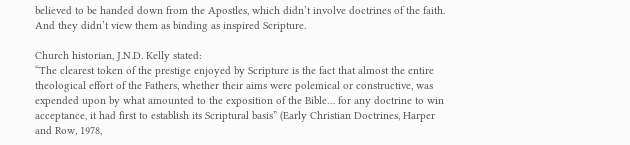believed to be handed down from the Apostles, which didn’t involve doctrines of the faith. And they didn’t view them as binding as inspired Scripture.

Church historian, J.N.D. Kelly stated:
“The clearest token of the prestige enjoyed by Scripture is the fact that almost the entire theological effort of the Fathers, whether their aims were polemical or constructive, was expended upon by what amounted to the exposition of the Bible… for any doctrine to win acceptance, it had first to establish its Scriptural basis” (Early Christian Doctrines, Harper and Row, 1978,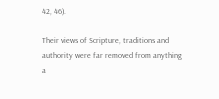42, 46).

Their views of Scripture, traditions and authority were far removed from anything a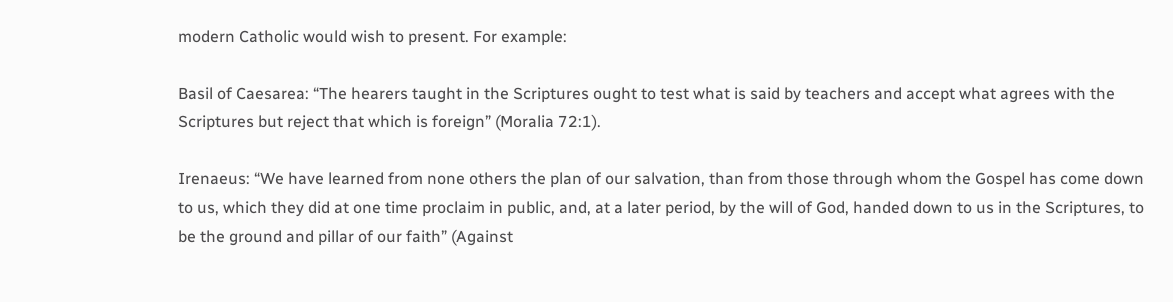modern Catholic would wish to present. For example:

Basil of Caesarea: “The hearers taught in the Scriptures ought to test what is said by teachers and accept what agrees with the Scriptures but reject that which is foreign” (Moralia 72:1).

Irenaeus: “We have learned from none others the plan of our salvation, than from those through whom the Gospel has come down to us, which they did at one time proclaim in public, and, at a later period, by the will of God, handed down to us in the Scriptures, to be the ground and pillar of our faith” (Against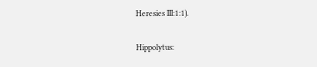Heresies III:1:1).

Hippolytus: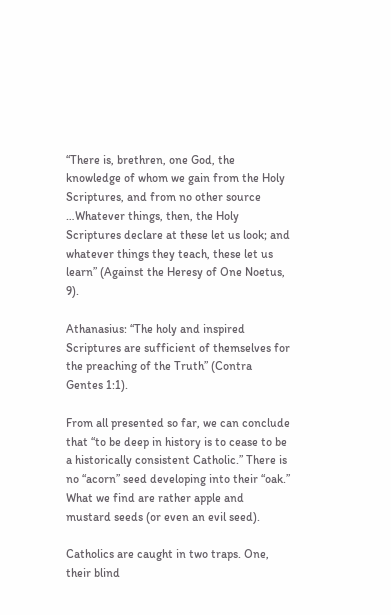“There is, brethren, one God, the knowledge of whom we gain from the Holy Scriptures, and from no other source …Whatever things, then, the Holy Scriptures declare at these let us look; and whatever things they teach, these let us learn” (Against the Heresy of One Noetus, 9).

Athanasius: “The holy and inspired Scriptures are sufficient of themselves for the preaching of the Truth” (Contra Gentes 1:1).

From all presented so far, we can conclude that “to be deep in history is to cease to be a historically consistent Catholic.” There is no “acorn” seed developing into their “oak.” What we find are rather apple and mustard seeds (or even an evil seed).

Catholics are caught in two traps. One, their blind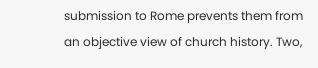submission to Rome prevents them from an objective view of church history. Two,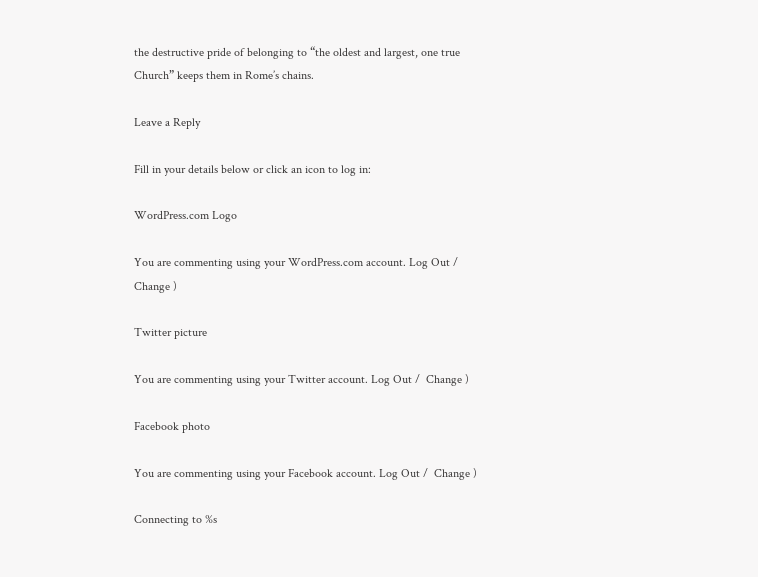the destructive pride of belonging to “the oldest and largest, one true Church” keeps them in Rome’s chains.

Leave a Reply

Fill in your details below or click an icon to log in:

WordPress.com Logo

You are commenting using your WordPress.com account. Log Out /  Change )

Twitter picture

You are commenting using your Twitter account. Log Out /  Change )

Facebook photo

You are commenting using your Facebook account. Log Out /  Change )

Connecting to %s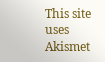This site uses Akismet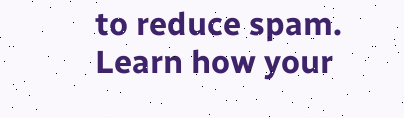to reduce spam. Learn how your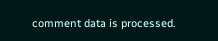comment data is processed.